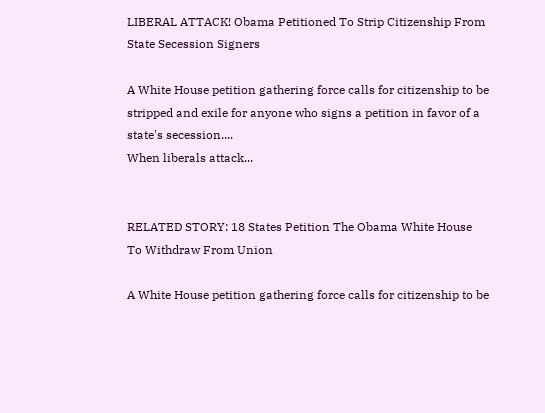LIBERAL ATTACK! Obama Petitioned To Strip Citizenship From State Secession Signers

A White House petition gathering force calls for citizenship to be stripped and exile for anyone who signs a petition in favor of a state's secession....
When liberals attack...


RELATED STORY: 18 States Petition The Obama White House To Withdraw From Union

A White House petition gathering force calls for citizenship to be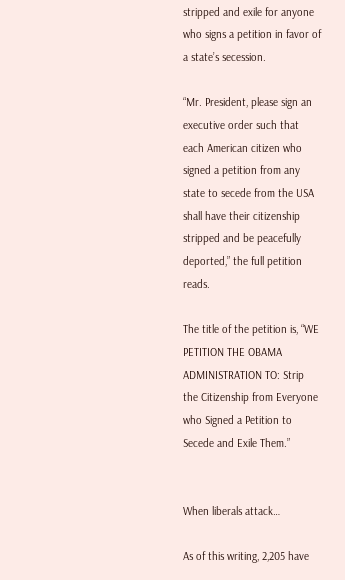stripped and exile for anyone who signs a petition in favor of a state’s secession.

“Mr. President, please sign an executive order such that each American citizen who signed a petition from any state to secede from the USA shall have their citizenship stripped and be peacefully deported,” the full petition reads.

The title of the petition is, “WE PETITION THE OBAMA ADMINISTRATION TO: Strip the Citizenship from Everyone who Signed a Petition to Secede and Exile Them.”


When liberals attack…

As of this writing, 2,205 have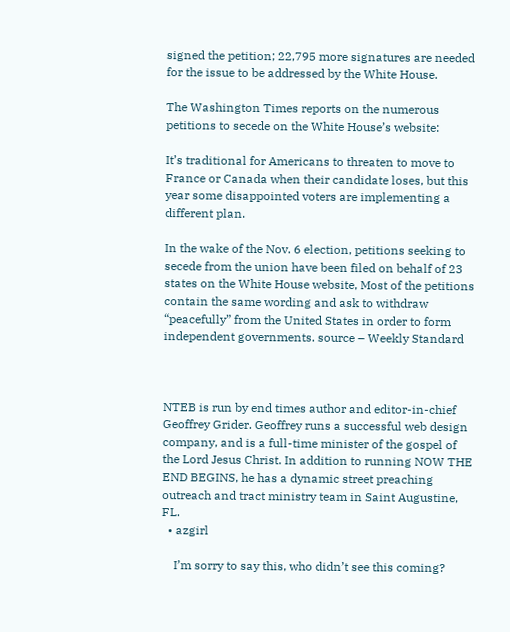signed the petition; 22,795 more signatures are needed for the issue to be addressed by the White House.

The Washington Times reports on the numerous petitions to secede on the White House’s website:

It’s traditional for Americans to threaten to move to France or Canada when their candidate loses, but this year some disappointed voters are implementing a different plan.

In the wake of the Nov. 6 election, petitions seeking to secede from the union have been filed on behalf of 23 states on the White House website, Most of the petitions contain the same wording and ask to withdraw “peacefully” from the United States in order to form independent governments. source – Weekly Standard



NTEB is run by end times author and editor-in-chief Geoffrey Grider. Geoffrey runs a successful web design company, and is a full-time minister of the gospel of the Lord Jesus Christ. In addition to running NOW THE END BEGINS, he has a dynamic street preaching outreach and tract ministry team in Saint Augustine, FL.
  • azgirl

    I’m sorry to say this, who didn’t see this coming?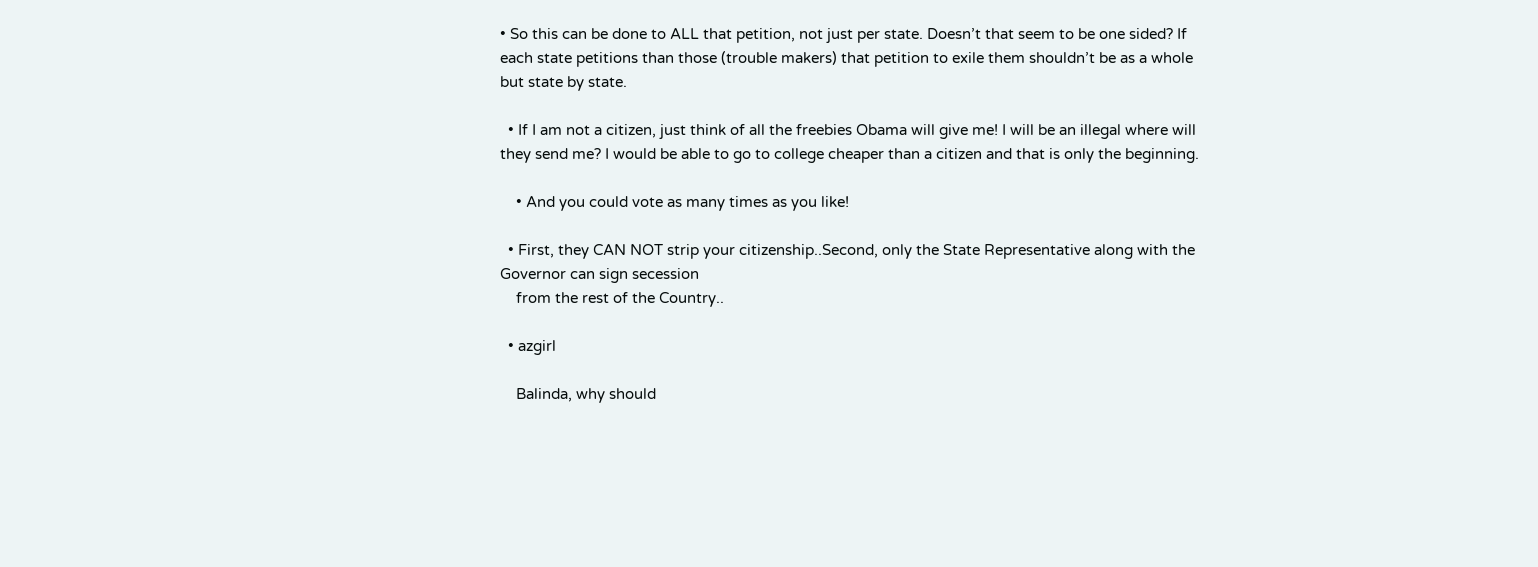• So this can be done to ALL that petition, not just per state. Doesn’t that seem to be one sided? If each state petitions than those (trouble makers) that petition to exile them shouldn’t be as a whole but state by state.

  • If I am not a citizen, just think of all the freebies Obama will give me! I will be an illegal where will they send me? I would be able to go to college cheaper than a citizen and that is only the beginning.

    • And you could vote as many times as you like!

  • First, they CAN NOT strip your citizenship..Second, only the State Representative along with the Governor can sign secession
    from the rest of the Country..

  • azgirl

    Balinda, why should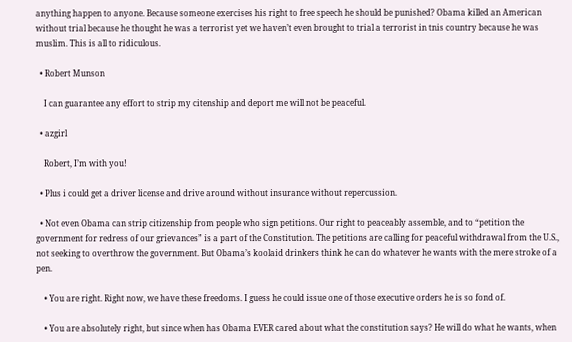anything happen to anyone. Because someone exercises his right to free speech he should be punished? Obama killed an American without trial because he thought he was a terrorist yet we haven’t even brought to trial a terrorist in tnis country because he was muslim. This is all to ridiculous.

  • Robert Munson

    I can guarantee any effort to strip my citenship and deport me will not be peaceful.

  • azgirl

    Robert, I’m with you!

  • Plus i could get a driver license and drive around without insurance without repercussion.

  • Not even Obama can strip citizenship from people who sign petitions. Our right to peaceably assemble, and to “petition the government for redress of our grievances” is a part of the Constitution. The petitions are calling for peaceful withdrawal from the U.S., not seeking to overthrow the government. But Obama’s koolaid drinkers think he can do whatever he wants with the mere stroke of a pen.

    • You are right. Right now, we have these freedoms. I guess he could issue one of those executive orders he is so fond of.

    • You are absolutely right, but since when has Obama EVER cared about what the constitution says? He will do what he wants, when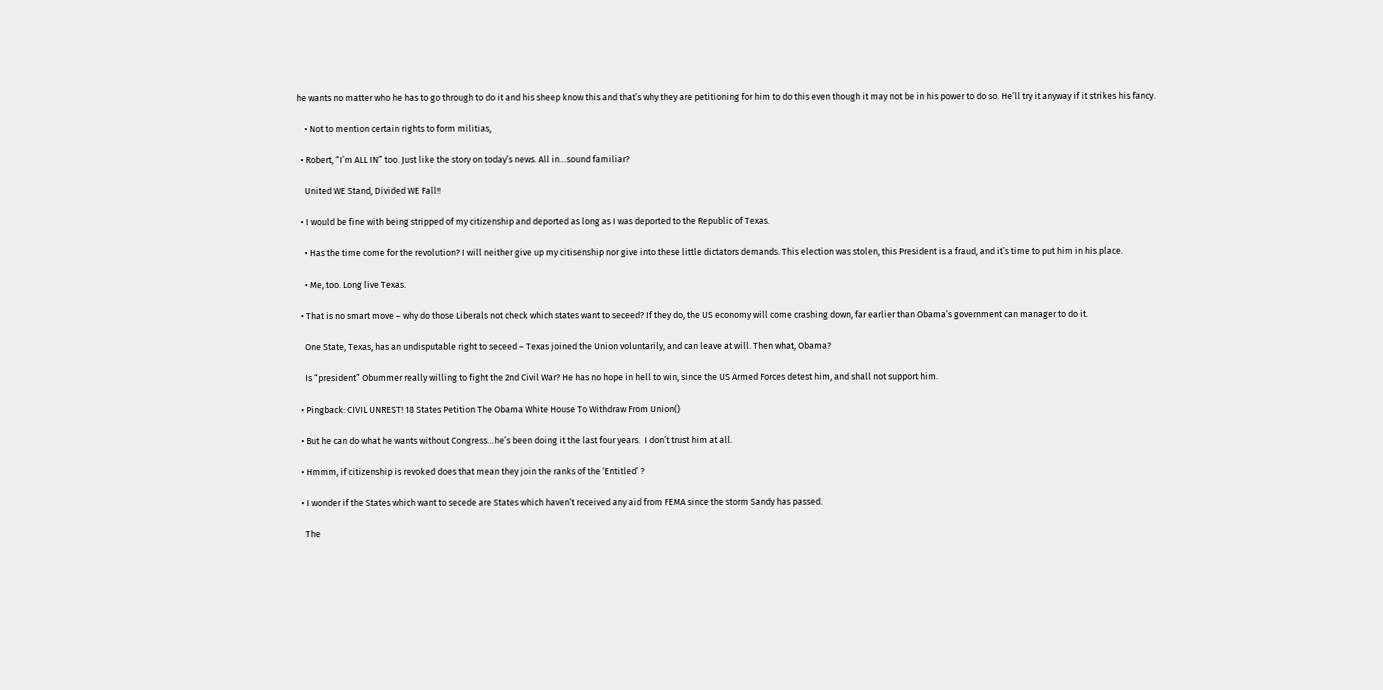he wants no matter who he has to go through to do it and his sheep know this and that’s why they are petitioning for him to do this even though it may not be in his power to do so. He’ll try it anyway if it strikes his fancy.

    • Not to mention certain rights to form militias,

  • Robert, “I’m ALL IN” too. Just like the story on today’s news. All in…sound familiar?

    United WE Stand, Divided WE Fall!!

  • I would be fine with being stripped of my citizenship and deported as long as I was deported to the Republic of Texas.

    • Has the time come for the revolution? I will neither give up my citisenship nor give into these little dictators demands. This election was stolen, this President is a fraud, and it’s time to put him in his place.

    • Me, too. Long live Texas.

  • That is no smart move – why do those Liberals not check which states want to seceed? If they do, the US economy will come crashing down, far earlier than Obama’s government can manager to do it.

    One State, Texas, has an undisputable right to seceed – Texas joined the Union voluntarily, and can leave at will. Then what, Obama?

    Is “president” Obummer really willing to fight the 2nd Civil War? He has no hope in hell to win, since the US Armed Forces detest him, and shall not support him.

  • Pingback: CIVIL UNREST! 18 States Petition The Obama White House To Withdraw From Union()

  • But he can do what he wants without Congress…he’s been doing it the last four years.  I don’t trust him at all.

  • Hmmm, if citizenship is revoked does that mean they join the ranks of the ‘Entitled’ ?

  • I wonder if the States which want to secede are States which haven’t received any aid from FEMA since the storm Sandy has passed.

    The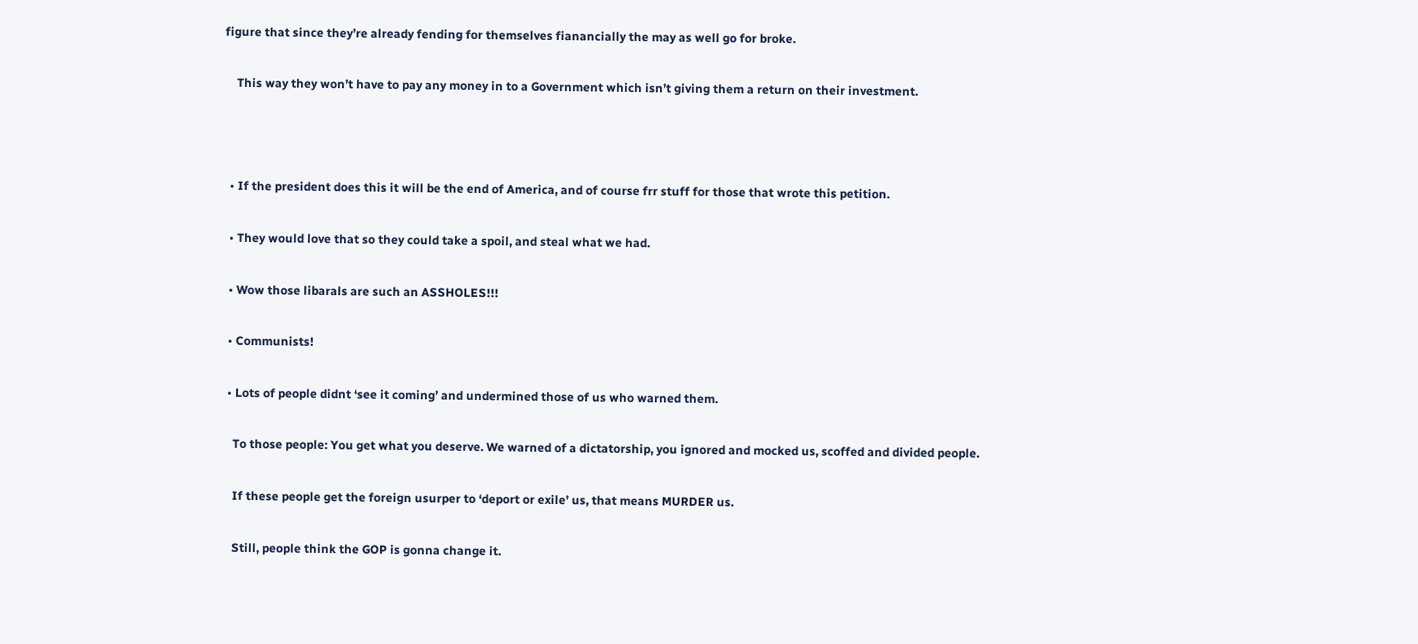figure that since they’re already fending for themselves fianancially the may as well go for broke.

    This way they won’t have to pay any money in to a Government which isn’t giving them a return on their investment.



  • If the president does this it will be the end of America, and of course frr stuff for those that wrote this petition.

  • They would love that so they could take a spoil, and steal what we had.

  • Wow those libarals are such an ASSHOLES!!!

  • Communists!

  • Lots of people didnt ‘see it coming’ and undermined those of us who warned them.

    To those people: You get what you deserve. We warned of a dictatorship, you ignored and mocked us, scoffed and divided people.

    If these people get the foreign usurper to ‘deport or exile’ us, that means MURDER us.

    Still, people think the GOP is gonna change it.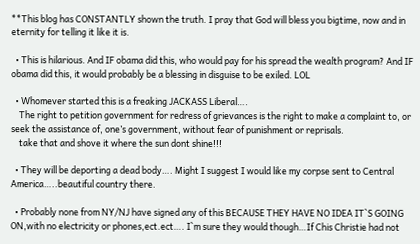**This blog has CONSTANTLY shown the truth. I pray that God will bless you bigtime, now and in eternity for telling it like it is.

  • This is hilarious. And IF obama did this, who would pay for his spread the wealth program? And IF obama did this, it would probably be a blessing in disguise to be exiled. LOL

  • Whomever started this is a freaking JACKASS Liberal….
    The right to petition government for redress of grievances is the right to make a complaint to, or seek the assistance of, one’s government, without fear of punishment or reprisals.
    take that and shove it where the sun dont shine!!!

  • They will be deporting a dead body…. Might I suggest I would like my corpse sent to Central America…..beautiful country there.

  • Probably none from NY/NJ have signed any of this BECAUSE THEY HAVE NO IDEA IT`S GOING ON,with no electricity or phones,ect.ect…. I`m sure they would though…If Chis Christie had not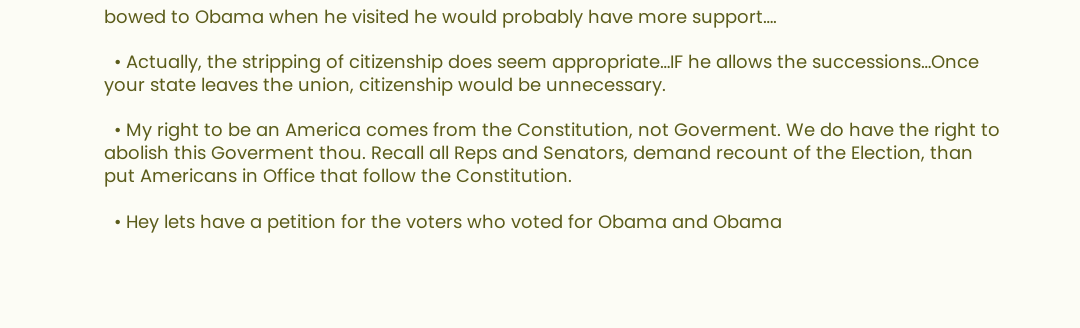bowed to Obama when he visited he would probably have more support….

  • Actually, the stripping of citizenship does seem appropriate…IF he allows the successions…Once your state leaves the union, citizenship would be unnecessary.

  • My right to be an America comes from the Constitution, not Goverment. We do have the right to abolish this Goverment thou. Recall all Reps and Senators, demand recount of the Election, than put Americans in Office that follow the Constitution.

  • Hey lets have a petition for the voters who voted for Obama and Obama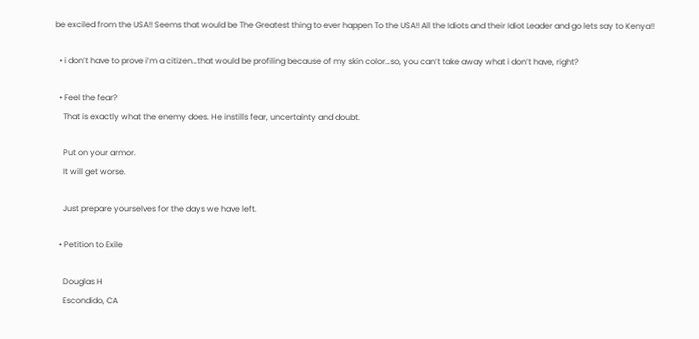be exciled from the USA!! Seems that would be The Greatest thing to ever happen To the USA!! All the Idiots and their Idiot Leader and go lets say to Kenya!!

  • i don’t have to prove i’m a citizen…that would be profiling because of my skin color…so, you can’t take away what i don’t have, right?

  • Feel the fear?
    That is exactly what the enemy does. He instills fear, uncertainty and doubt.

    Put on your armor.
    It will get worse.

    Just prepare yourselves for the days we have left.

  • Petition to Exile

    Douglas H
    Escondido, CA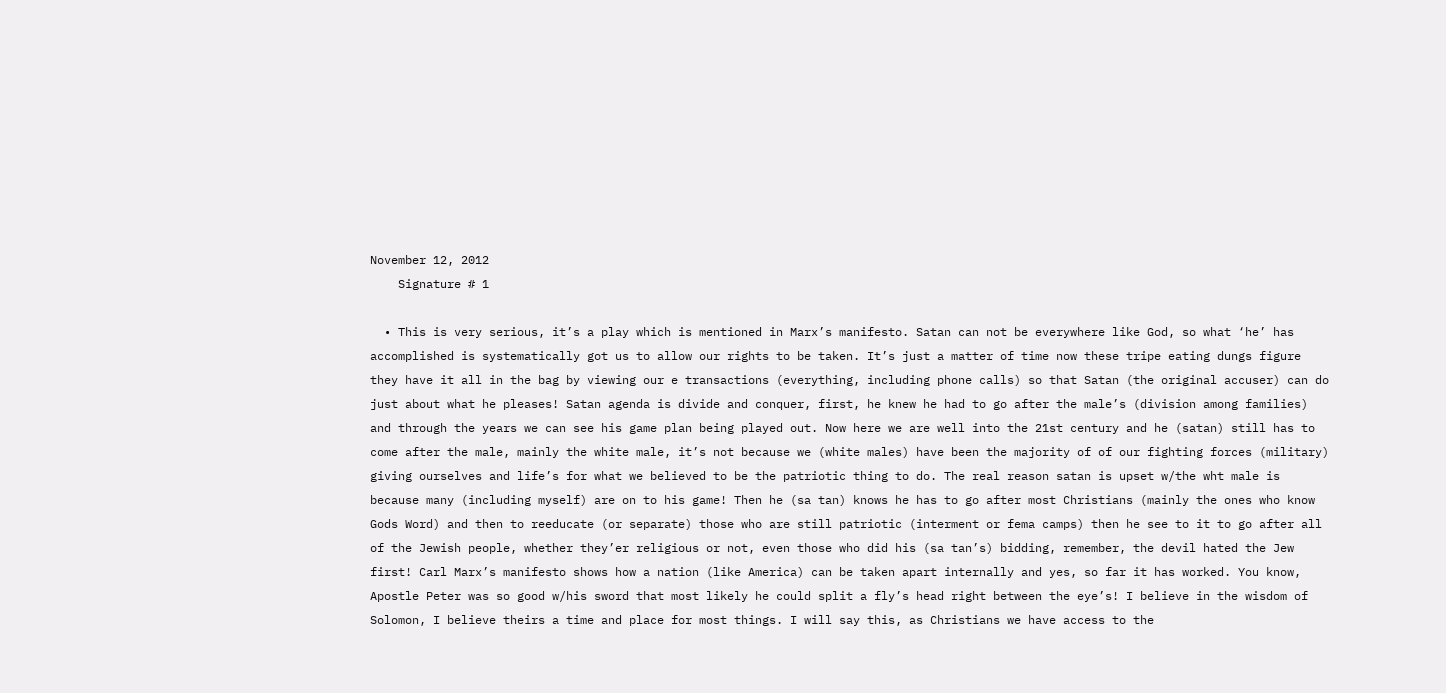November 12, 2012
    Signature # 1

  • This is very serious, it’s a play which is mentioned in Marx’s manifesto. Satan can not be everywhere like God, so what ‘he’ has accomplished is systematically got us to allow our rights to be taken. It’s just a matter of time now these tripe eating dungs figure they have it all in the bag by viewing our e transactions (everything, including phone calls) so that Satan (the original accuser) can do just about what he pleases! Satan agenda is divide and conquer, first, he knew he had to go after the male’s (division among families) and through the years we can see his game plan being played out. Now here we are well into the 21st century and he (satan) still has to come after the male, mainly the white male, it’s not because we (white males) have been the majority of of our fighting forces (military) giving ourselves and life’s for what we believed to be the patriotic thing to do. The real reason satan is upset w/the wht male is because many (including myself) are on to his game! Then he (sa tan) knows he has to go after most Christians (mainly the ones who know Gods Word) and then to reeducate (or separate) those who are still patriotic (interment or fema camps) then he see to it to go after all of the Jewish people, whether they’er religious or not, even those who did his (sa tan’s) bidding, remember, the devil hated the Jew first! Carl Marx’s manifesto shows how a nation (like America) can be taken apart internally and yes, so far it has worked. You know, Apostle Peter was so good w/his sword that most likely he could split a fly’s head right between the eye’s! I believe in the wisdom of Solomon, I believe theirs a time and place for most things. I will say this, as Christians we have access to the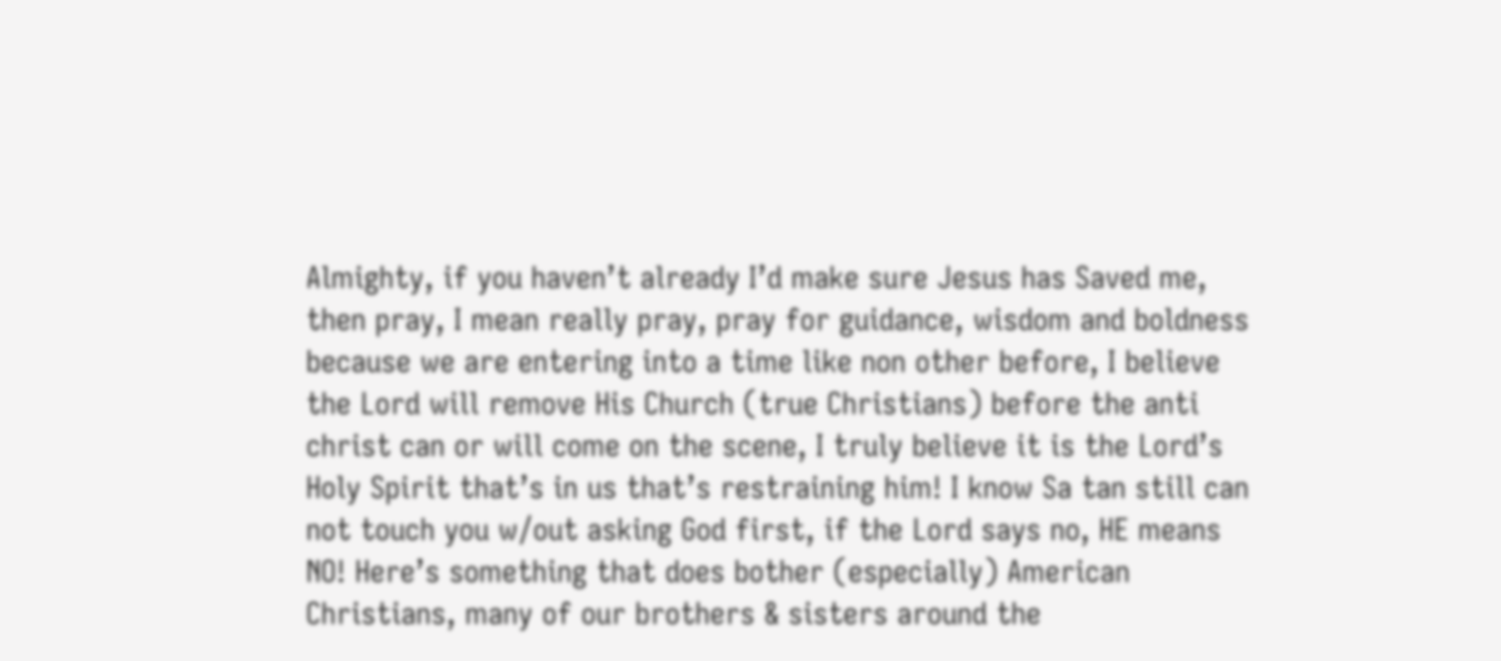Almighty, if you haven’t already I’d make sure Jesus has Saved me, then pray, I mean really pray, pray for guidance, wisdom and boldness because we are entering into a time like non other before, I believe the Lord will remove His Church (true Christians) before the anti christ can or will come on the scene, I truly believe it is the Lord’s Holy Spirit that’s in us that’s restraining him! I know Sa tan still can not touch you w/out asking God first, if the Lord says no, HE means NO! Here’s something that does bother (especially) American Christians, many of our brothers & sisters around the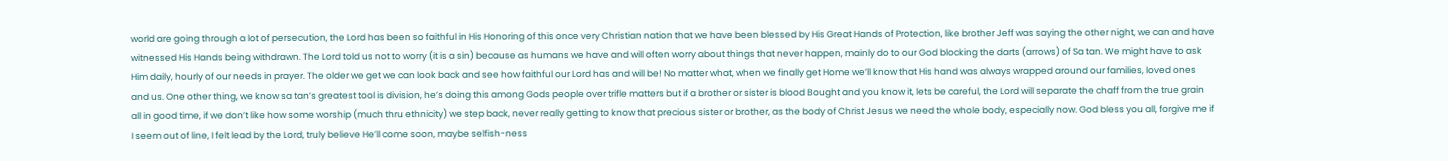world are going through a lot of persecution, the Lord has been so faithful in His Honoring of this once very Christian nation that we have been blessed by His Great Hands of Protection, like brother Jeff was saying the other night, we can and have witnessed His Hands being withdrawn. The Lord told us not to worry (it is a sin) because as humans we have and will often worry about things that never happen, mainly do to our God blocking the darts (arrows) of Sa tan. We might have to ask Him daily, hourly of our needs in prayer. The older we get we can look back and see how faithful our Lord has and will be! No matter what, when we finally get Home we’ll know that His hand was always wrapped around our families, loved ones and us. One other thing, we know sa tan’s greatest tool is division, he’s doing this among Gods people over trifle matters but if a brother or sister is blood Bought and you know it, lets be careful, the Lord will separate the chaff from the true grain all in good time, if we don’t like how some worship (much thru ethnicity) we step back, never really getting to know that precious sister or brother, as the body of Christ Jesus we need the whole body, especially now. God bless you all, forgive me if I seem out of line, I felt lead by the Lord, truly believe He’ll come soon, maybe selfish-ness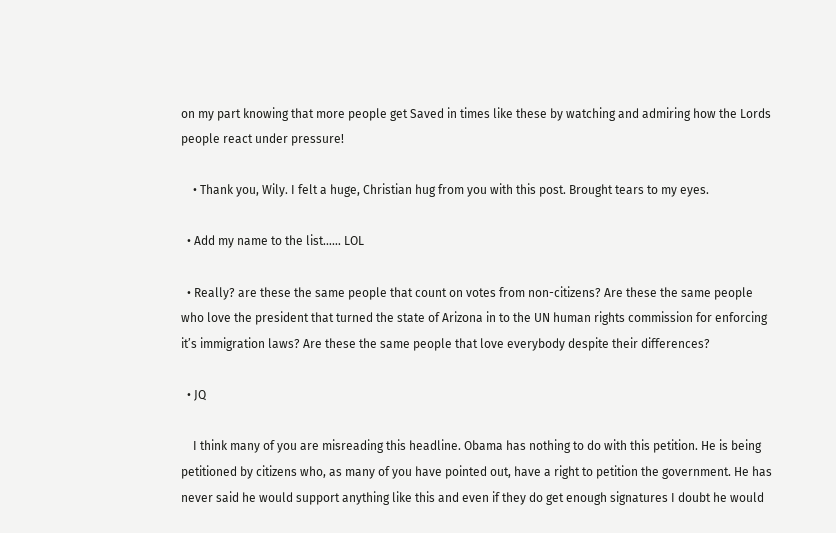on my part knowing that more people get Saved in times like these by watching and admiring how the Lords people react under pressure!

    • Thank you, Wily. I felt a huge, Christian hug from you with this post. Brought tears to my eyes.

  • Add my name to the list…… LOL

  • Really? are these the same people that count on votes from non-citizens? Are these the same people who love the president that turned the state of Arizona in to the UN human rights commission for enforcing it’s immigration laws? Are these the same people that love everybody despite their differences?

  • JQ

    I think many of you are misreading this headline. Obama has nothing to do with this petition. He is being petitioned by citizens who, as many of you have pointed out, have a right to petition the government. He has never said he would support anything like this and even if they do get enough signatures I doubt he would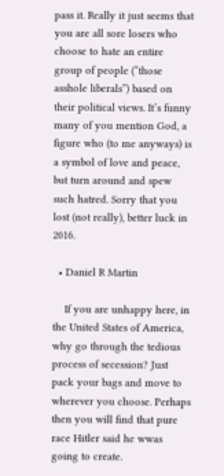pass it. Really it just seems that you are all sore losers who choose to hate an entire group of people (“those asshole liberals”) based on their political views. It’s funny many of you mention God, a figure who (to me anyways) is a symbol of love and peace, but turn around and spew such hatred. Sorry that you lost (not really), better luck in 2016.

  • Daniel R Martin

    If you are unhappy here, in the United States of America, why go through the tedious process of secession? Just pack your bags and move to wherever you choose. Perhaps then you will find that pure race Hitler said he wwas going to create.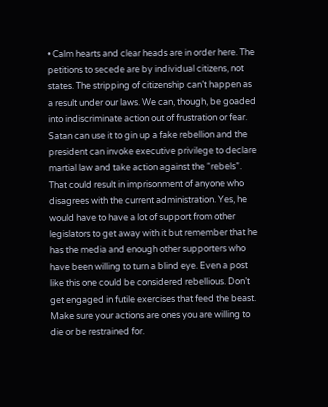• Calm hearts and clear heads are in order here. The petitions to secede are by individual citizens, not states. The stripping of citizenship can’t happen as a result under our laws. We can, though, be goaded into indiscriminate action out of frustration or fear. Satan can use it to gin up a fake rebellion and the president can invoke executive privilege to declare martial law and take action against the “rebels”. That could result in imprisonment of anyone who disagrees with the current administration. Yes, he would have to have a lot of support from other legislators to get away with it but remember that he has the media and enough other supporters who have been willing to turn a blind eye. Even a post like this one could be considered rebellious. Don’t get engaged in futile exercises that feed the beast. Make sure your actions are ones you are willing to die or be restrained for.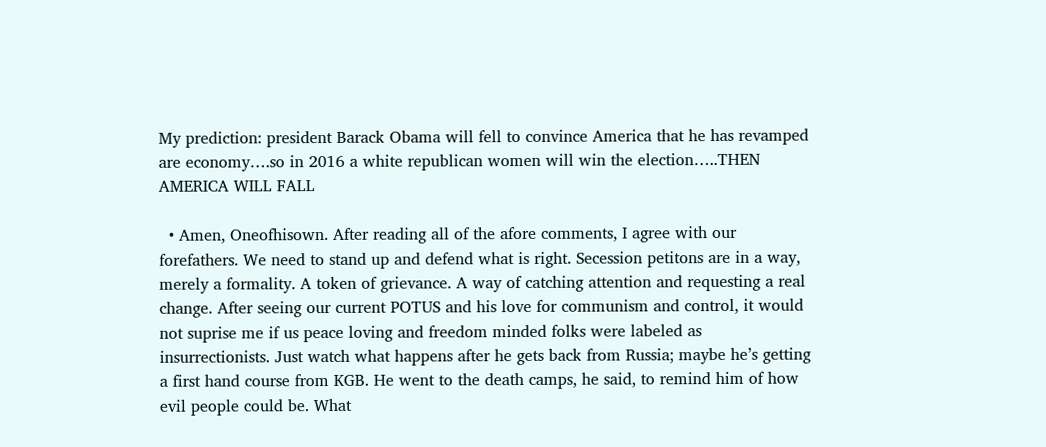My prediction: president Barack Obama will fell to convince America that he has revamped are economy….so in 2016 a white republican women will win the election…..THEN AMERICA WILL FALL

  • Amen, Oneofhisown. After reading all of the afore comments, I agree with our forefathers. We need to stand up and defend what is right. Secession petitons are in a way, merely a formality. A token of grievance. A way of catching attention and requesting a real change. After seeing our current POTUS and his love for communism and control, it would not suprise me if us peace loving and freedom minded folks were labeled as insurrectionists. Just watch what happens after he gets back from Russia; maybe he’s getting a first hand course from KGB. He went to the death camps, he said, to remind him of how evil people could be. What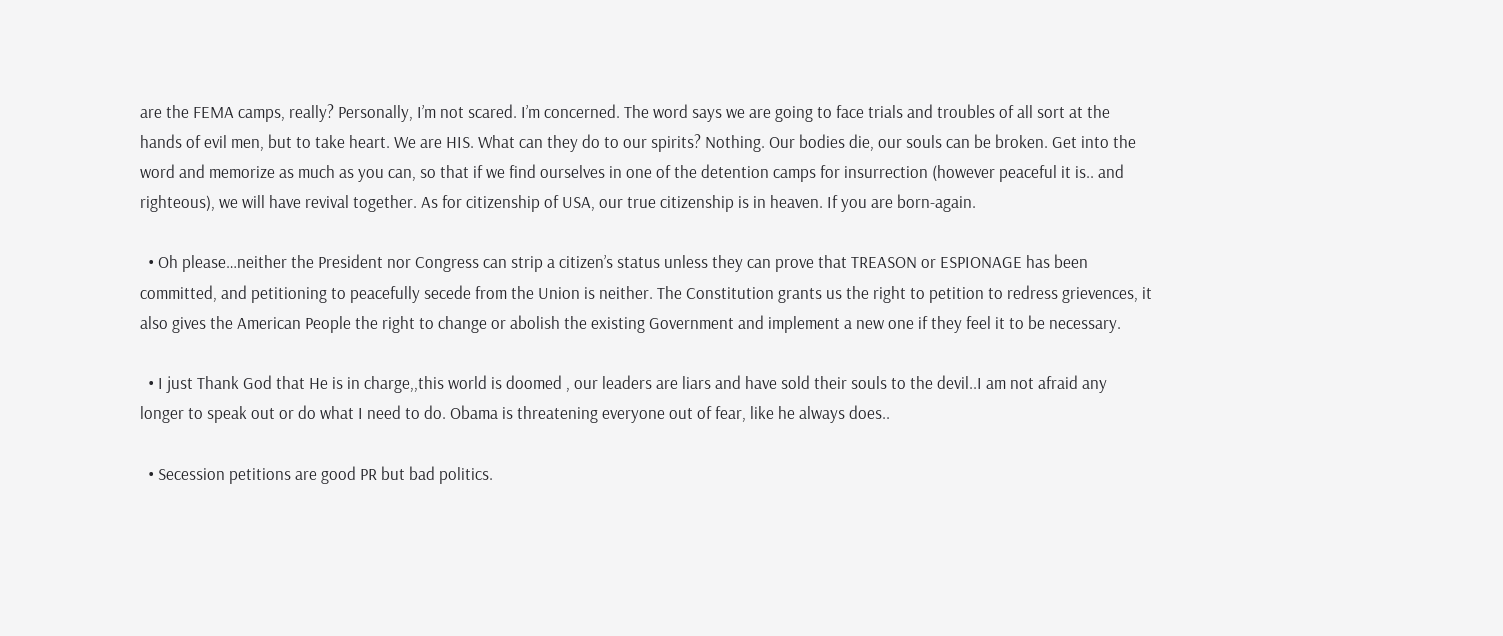are the FEMA camps, really? Personally, I’m not scared. I’m concerned. The word says we are going to face trials and troubles of all sort at the hands of evil men, but to take heart. We are HIS. What can they do to our spirits? Nothing. Our bodies die, our souls can be broken. Get into the word and memorize as much as you can, so that if we find ourselves in one of the detention camps for insurrection (however peaceful it is.. and righteous), we will have revival together. As for citizenship of USA, our true citizenship is in heaven. If you are born-again.

  • Oh please…neither the President nor Congress can strip a citizen’s status unless they can prove that TREASON or ESPIONAGE has been committed, and petitioning to peacefully secede from the Union is neither. The Constitution grants us the right to petition to redress grievences, it also gives the American People the right to change or abolish the existing Government and implement a new one if they feel it to be necessary.

  • I just Thank God that He is in charge,,this world is doomed , our leaders are liars and have sold their souls to the devil..I am not afraid any longer to speak out or do what I need to do. Obama is threatening everyone out of fear, like he always does..

  • Secession petitions are good PR but bad politics.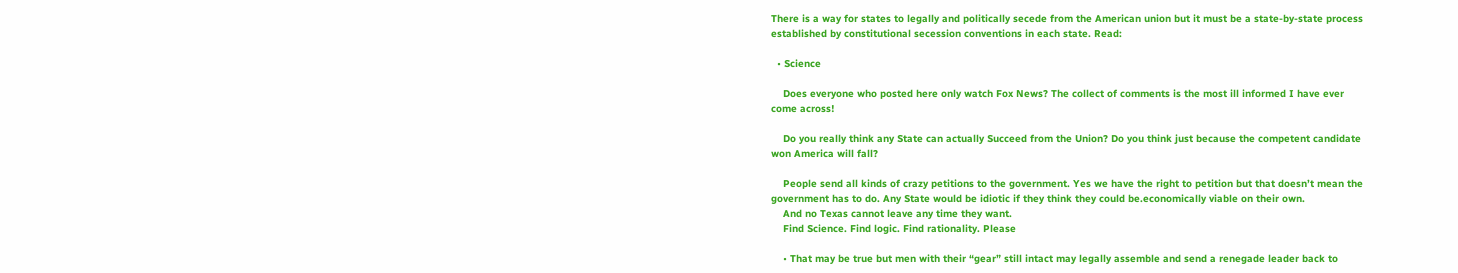There is a way for states to legally and politically secede from the American union but it must be a state-by-state process established by constitutional secession conventions in each state. Read:

  • Science

    Does everyone who posted here only watch Fox News? The collect of comments is the most ill informed I have ever come across!

    Do you really think any State can actually Succeed from the Union? Do you think just because the competent candidate won America will fall?

    People send all kinds of crazy petitions to the government. Yes we have the right to petition but that doesn’t mean the government has to do. Any State would be idiotic if they think they could be.economically viable on their own.
    And no Texas cannot leave any time they want.
    Find Science. Find logic. Find rationality. Please

    • That may be true but men with their “gear” still intact may legally assemble and send a renegade leader back to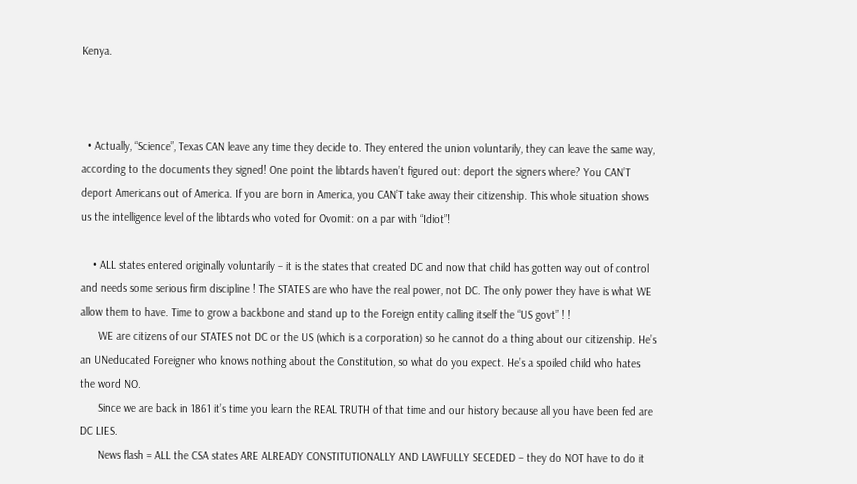Kenya.



  • Actually, “Science”, Texas CAN leave any time they decide to. They entered the union voluntarily, they can leave the same way, according to the documents they signed! One point the libtards haven’t figured out: deport the signers where? You CAN’T deport Americans out of America. If you are born in America, you CAN’T take away their citizenship. This whole situation shows us the intelligence level of the libtards who voted for Ovomit: on a par with “Idiot”!

    • ALL states entered originally voluntarily – it is the states that created DC and now that child has gotten way out of control and needs some serious firm discipline ! The STATES are who have the real power, not DC. The only power they have is what WE allow them to have. Time to grow a backbone and stand up to the Foreign entity calling itself the “US govt” ! !
      WE are citizens of our STATES not DC or the US (which is a corporation) so he cannot do a thing about our citizenship. He’s an UNeducated Foreigner who knows nothing about the Constitution, so what do you expect. He’s a spoiled child who hates the word NO.
      Since we are back in 1861 it’s time you learn the REAL TRUTH of that time and our history because all you have been fed are DC LIES.
      News flash = ALL the CSA states ARE ALREADY CONSTITUTIONALLY AND LAWFULLY SECEDED – they do NOT have to do it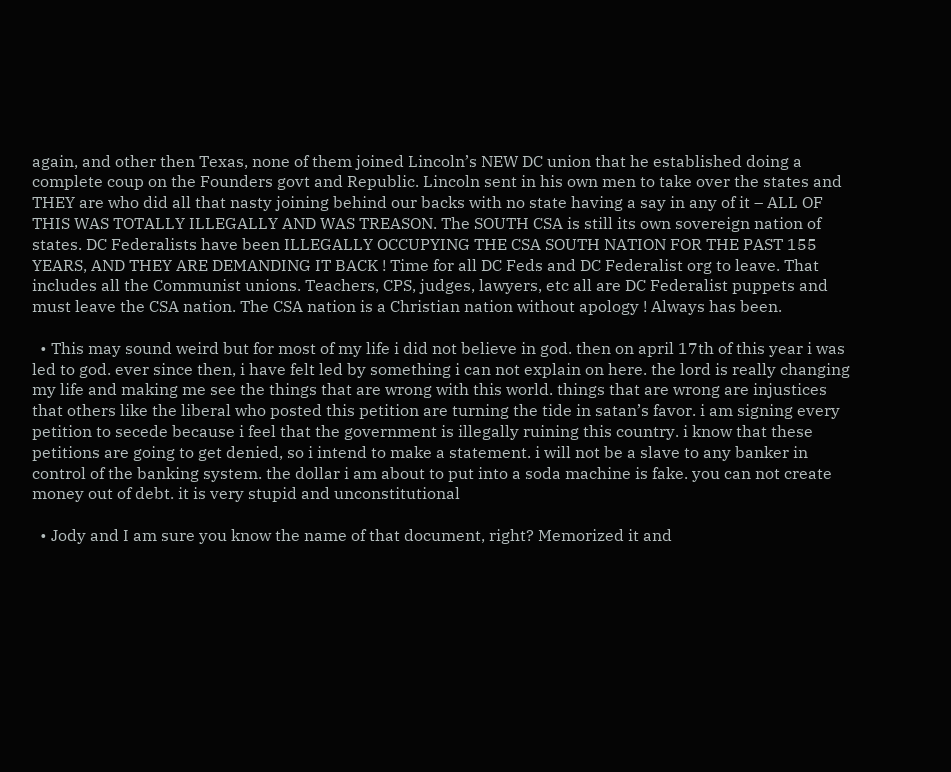again, and other then Texas, none of them joined Lincoln’s NEW DC union that he established doing a complete coup on the Founders govt and Republic. Lincoln sent in his own men to take over the states and THEY are who did all that nasty joining behind our backs with no state having a say in any of it – ALL OF THIS WAS TOTALLY ILLEGALLY AND WAS TREASON. The SOUTH CSA is still its own sovereign nation of states. DC Federalists have been ILLEGALLY OCCUPYING THE CSA SOUTH NATION FOR THE PAST 155 YEARS, AND THEY ARE DEMANDING IT BACK ! Time for all DC Feds and DC Federalist org to leave. That includes all the Communist unions. Teachers, CPS, judges, lawyers, etc all are DC Federalist puppets and must leave the CSA nation. The CSA nation is a Christian nation without apology ! Always has been.

  • This may sound weird but for most of my life i did not believe in god. then on april 17th of this year i was led to god. ever since then, i have felt led by something i can not explain on here. the lord is really changing my life and making me see the things that are wrong with this world. things that are wrong are injustices that others like the liberal who posted this petition are turning the tide in satan’s favor. i am signing every petition to secede because i feel that the government is illegally ruining this country. i know that these petitions are going to get denied, so i intend to make a statement. i will not be a slave to any banker in control of the banking system. the dollar i am about to put into a soda machine is fake. you can not create money out of debt. it is very stupid and unconstitutional

  • Jody and I am sure you know the name of that document, right? Memorized it and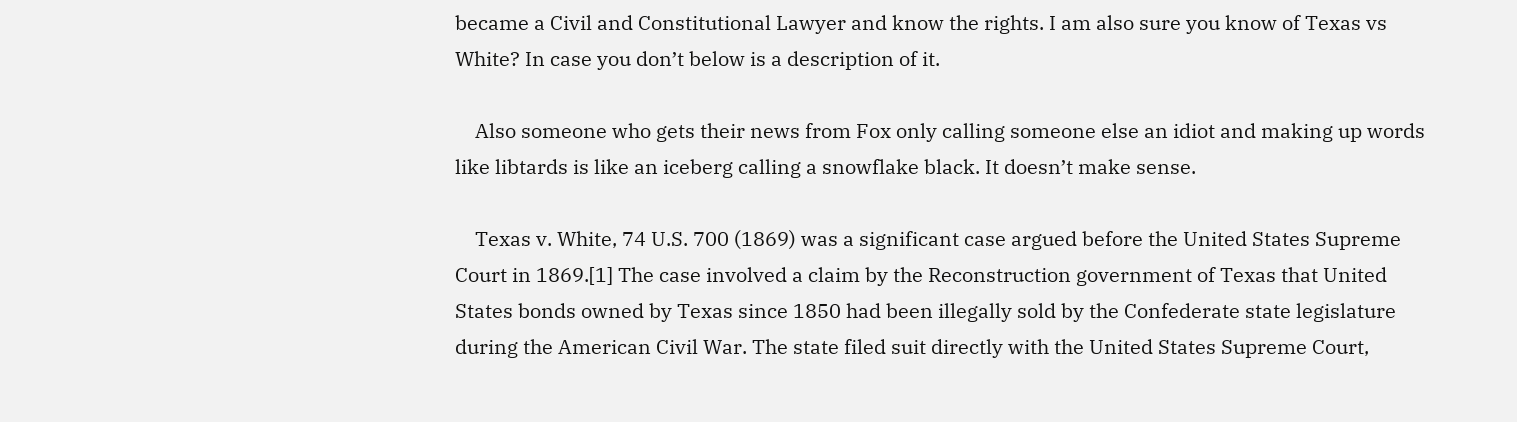became a Civil and Constitutional Lawyer and know the rights. I am also sure you know of Texas vs White? In case you don’t below is a description of it.

    Also someone who gets their news from Fox only calling someone else an idiot and making up words like libtards is like an iceberg calling a snowflake black. It doesn’t make sense.

    Texas v. White, 74 U.S. 700 (1869) was a significant case argued before the United States Supreme Court in 1869.[1] The case involved a claim by the Reconstruction government of Texas that United States bonds owned by Texas since 1850 had been illegally sold by the Confederate state legislature during the American Civil War. The state filed suit directly with the United States Supreme Court,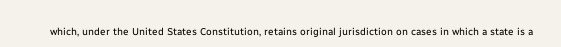which, under the United States Constitution, retains original jurisdiction on cases in which a state is a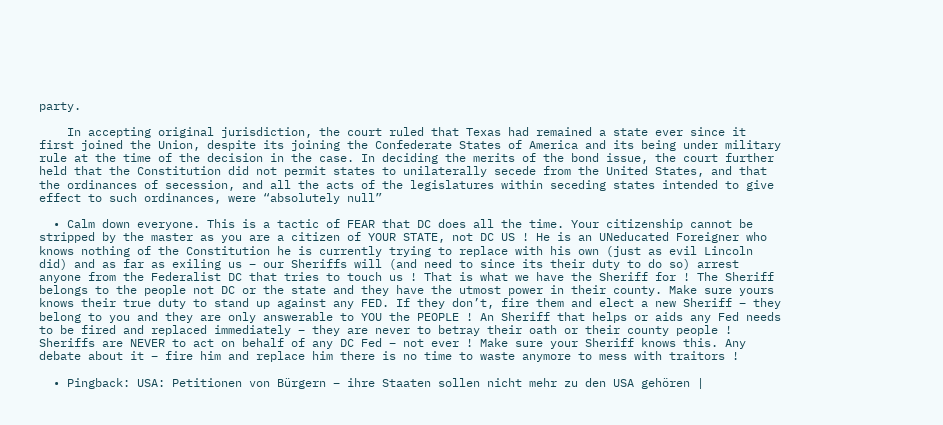party.

    In accepting original jurisdiction, the court ruled that Texas had remained a state ever since it first joined the Union, despite its joining the Confederate States of America and its being under military rule at the time of the decision in the case. In deciding the merits of the bond issue, the court further held that the Constitution did not permit states to unilaterally secede from the United States, and that the ordinances of secession, and all the acts of the legislatures within seceding states intended to give effect to such ordinances, were “absolutely null”

  • Calm down everyone. This is a tactic of FEAR that DC does all the time. Your citizenship cannot be stripped by the master as you are a citizen of YOUR STATE, not DC US ! He is an UNeducated Foreigner who knows nothing of the Constitution he is currently trying to replace with his own (just as evil Lincoln did) and as far as exiling us – our Sheriffs will (and need to since its their duty to do so) arrest anyone from the Federalist DC that tries to touch us ! That is what we have the Sheriff for ! The Sheriff belongs to the people not DC or the state and they have the utmost power in their county. Make sure yours knows their true duty to stand up against any FED. If they don’t, fire them and elect a new Sheriff – they belong to you and they are only answerable to YOU the PEOPLE ! An Sheriff that helps or aids any Fed needs to be fired and replaced immediately – they are never to betray their oath or their county people ! Sheriffs are NEVER to act on behalf of any DC Fed – not ever ! Make sure your Sheriff knows this. Any debate about it – fire him and replace him there is no time to waste anymore to mess with traitors !

  • Pingback: USA: Petitionen von Bürgern – ihre Staaten sollen nicht mehr zu den USA gehören |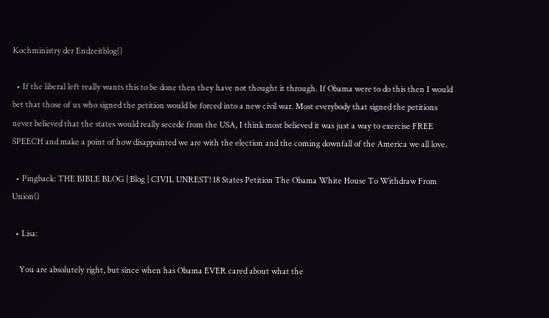Kochministry der Endzeitblog()

  • If the liberal left really wants this to be done then they have not thought it through. If Obama were to do this then I would bet that those of us who signed the petition would be forced into a new civil war. Most everybody that signed the petitions never believed that the states would really secede from the USA, I think most believed it was just a way to exercise FREE SPEECH and make a point of how disappointed we are with the election and the coming downfall of the America we all love.

  • Pingback: THE BIBLE BLOG | Blog | CIVIL UNREST! 18 States Petition The Obama White House To Withdraw From Union()

  • Lisa:

    You are absolutely right, but since when has Obama EVER cared about what the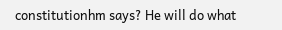constitutionhm says? He will do what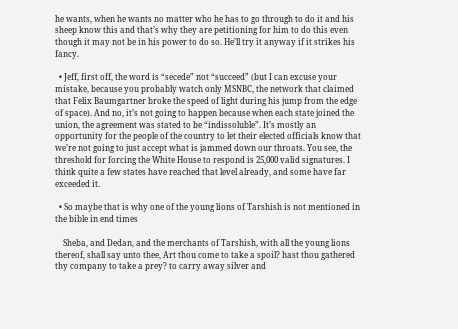he wants, when he wants no matter who he has to go through to do it and his sheep know this and that’s why they are petitioning for him to do this even though it may not be in his power to do so. He’ll try it anyway if it strikes his fancy.

  • Jeff, first off, the word is “secede” not “succeed” (but I can excuse your mistake, because you probably watch only MSNBC, the network that claimed that Felix Baumgartner broke the speed of light during his jump from the edge of space). And no, it’s not going to happen because when each state joined the union, the agreement was stated to be “indissoluble”. It’s mostly an opportunity for the people of the country to let their elected officials know that we’re not going to just accept what is jammed down our throats. You see, the threshold for forcing the White House to respond is 25,000 valid signatures. I think quite a few states have reached that level already, and some have far exceeded it.

  • So maybe that is why one of the young lions of Tarshish is not mentioned in the bible in end times

    Sheba, and Dedan, and the merchants of Tarshish, with all the young lions thereof, shall say unto thee, Art thou come to take a spoil? hast thou gathered thy company to take a prey? to carry away silver and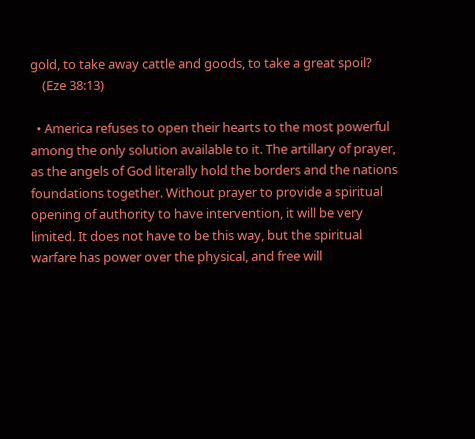gold, to take away cattle and goods, to take a great spoil?
    (Eze 38:13)

  • America refuses to open their hearts to the most powerful among the only solution available to it. The artillary of prayer, as the angels of God literally hold the borders and the nations foundations together. Without prayer to provide a spiritual opening of authority to have intervention, it will be very limited. It does not have to be this way, but the spiritual warfare has power over the physical, and free will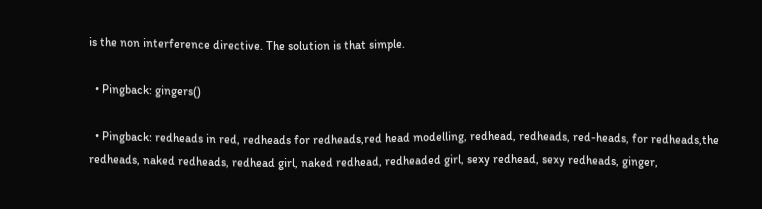is the non interference directive. The solution is that simple.

  • Pingback: gingers()

  • Pingback: redheads in red, redheads for redheads,red head modelling, redhead, redheads, red-heads, for redheads,the redheads, naked redheads, redhead girl, naked redhead, redheaded girl, sexy redhead, sexy redheads, ginger,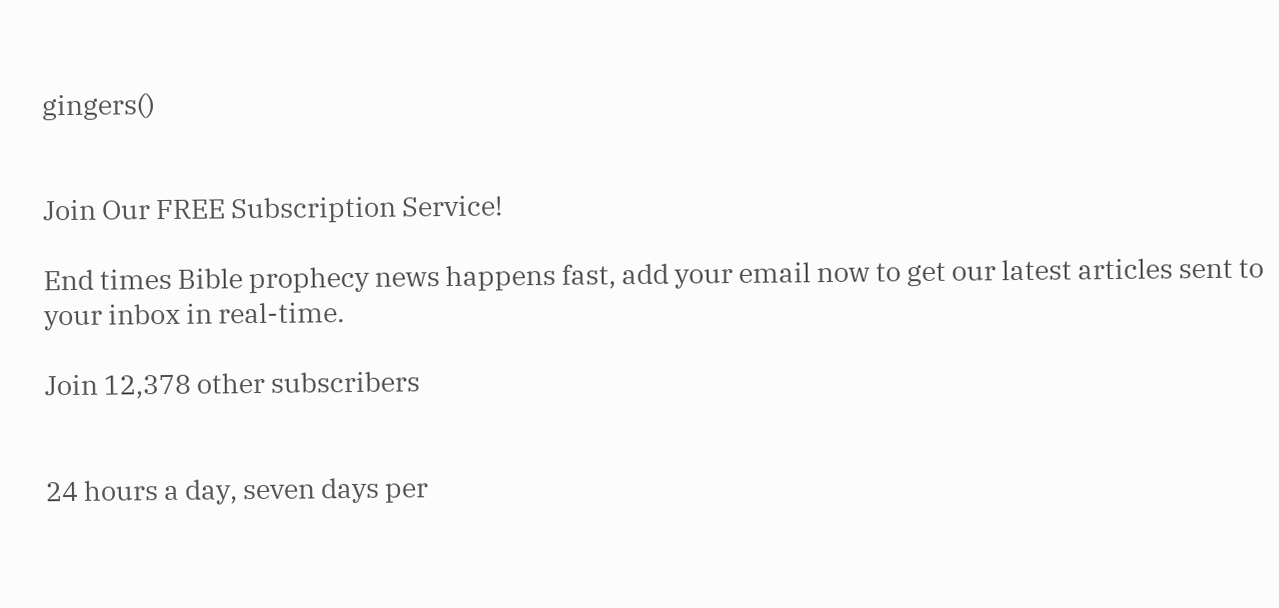gingers()


Join Our FREE Subscription Service!

End times Bible prophecy news happens fast, add your email now to get our latest articles sent to your inbox in real-time.

Join 12,378 other subscribers


24 hours a day, seven days per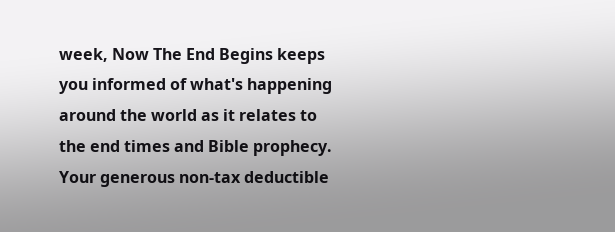week, Now The End Begins keeps you informed of what's happening around the world as it relates to the end times and Bible prophecy. Your generous non-tax deductible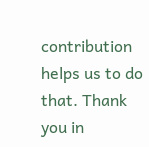contribution helps us to do that. Thank you in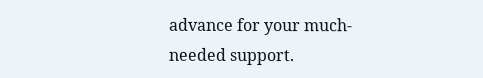advance for your much-needed support.